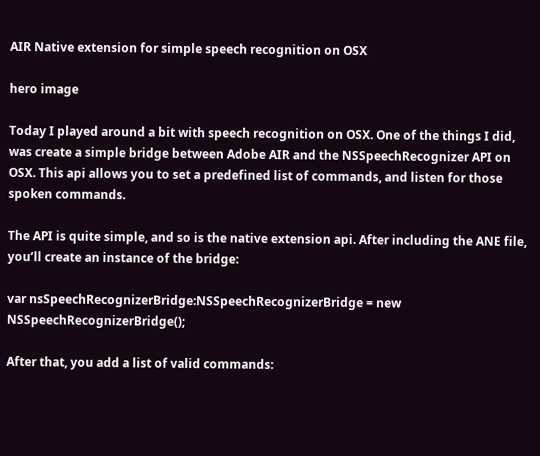AIR Native extension for simple speech recognition on OSX

hero image

Today I played around a bit with speech recognition on OSX. One of the things I did, was create a simple bridge between Adobe AIR and the NSSpeechRecognizer API on OSX. This api allows you to set a predefined list of commands, and listen for those spoken commands.

The API is quite simple, and so is the native extension api. After including the ANE file, you’ll create an instance of the bridge:

var nsSpeechRecognizerBridge:NSSpeechRecognizerBridge = new NSSpeechRecognizerBridge();

After that, you add a list of valid commands: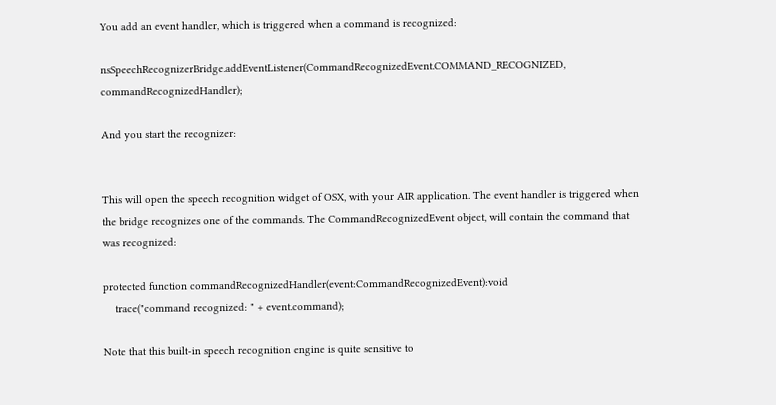You add an event handler, which is triggered when a command is recognized:

nsSpeechRecognizerBridge.addEventListener(CommandRecognizedEvent.COMMAND_RECOGNIZED, commandRecognizedHandler);

And you start the recognizer:


This will open the speech recognition widget of OSX, with your AIR application. The event handler is triggered when the bridge recognizes one of the commands. The CommandRecognizedEvent object, will contain the command that was recognized:

protected function commandRecognizedHandler(event:CommandRecognizedEvent):void
    trace("command recognized: " + event.command);

Note that this built-in speech recognition engine is quite sensitive to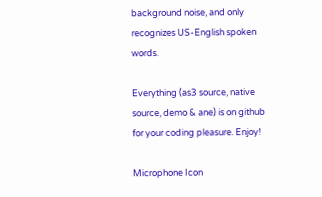background noise, and only recognizes US-English spoken words.

Everything (as3 source, native source, demo & ane) is on github for your coding pleasure. Enjoy!

Microphone Icon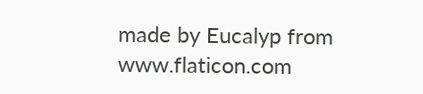made by Eucalyp from www.flaticon.com